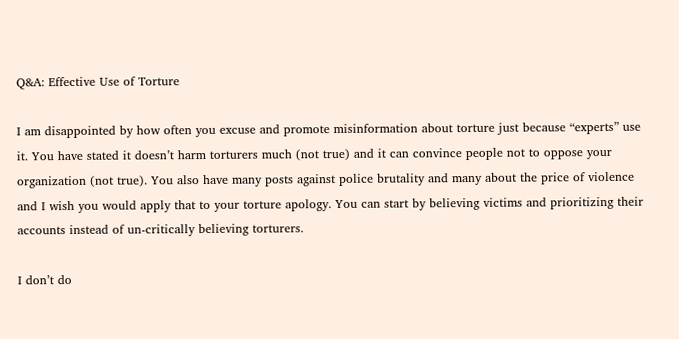Q&A: Effective Use of Torture

I am disappointed by how often you excuse and promote misinformation about torture just because “experts” use it. You have stated it doesn’t harm torturers much (not true) and it can convince people not to oppose your organization (not true). You also have many posts against police brutality and many about the price of violence and I wish you would apply that to your torture apology. You can start by believing victims and prioritizing their accounts instead of un-critically believing torturers.

I don’t do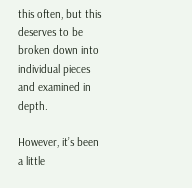this often, but this deserves to be broken down into individual pieces and examined in depth.

However, it’s been a little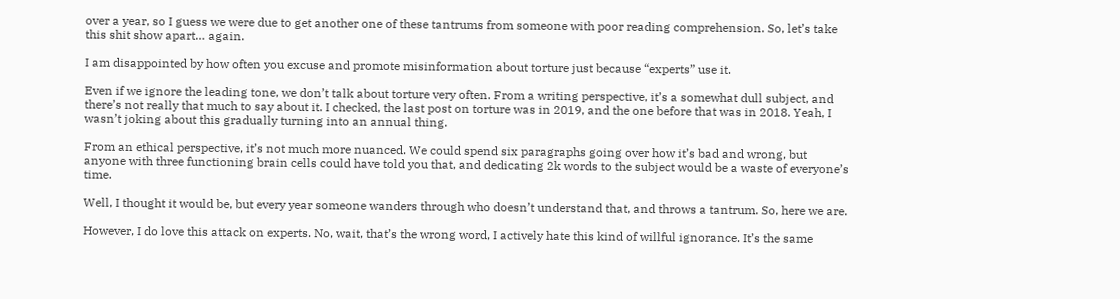over a year, so I guess we were due to get another one of these tantrums from someone with poor reading comprehension. So, let’s take this shit show apart… again.

I am disappointed by how often you excuse and promote misinformation about torture just because “experts” use it.

Even if we ignore the leading tone, we don’t talk about torture very often. From a writing perspective, it’s a somewhat dull subject, and there’s not really that much to say about it. I checked, the last post on torture was in 2019, and the one before that was in 2018. Yeah, I wasn’t joking about this gradually turning into an annual thing.

From an ethical perspective, it’s not much more nuanced. We could spend six paragraphs going over how it’s bad and wrong, but anyone with three functioning brain cells could have told you that, and dedicating 2k words to the subject would be a waste of everyone’s time.

Well, I thought it would be, but every year someone wanders through who doesn’t understand that, and throws a tantrum. So, here we are.

However, I do love this attack on experts. No, wait, that’s the wrong word, I actively hate this kind of willful ignorance. It’s the same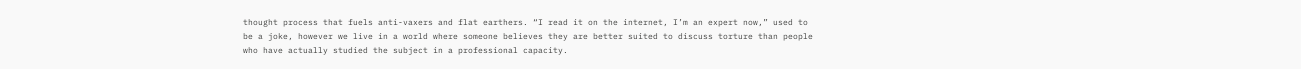thought process that fuels anti-vaxers and flat earthers. “I read it on the internet, I’m an expert now,” used to be a joke, however we live in a world where someone believes they are better suited to discuss torture than people who have actually studied the subject in a professional capacity.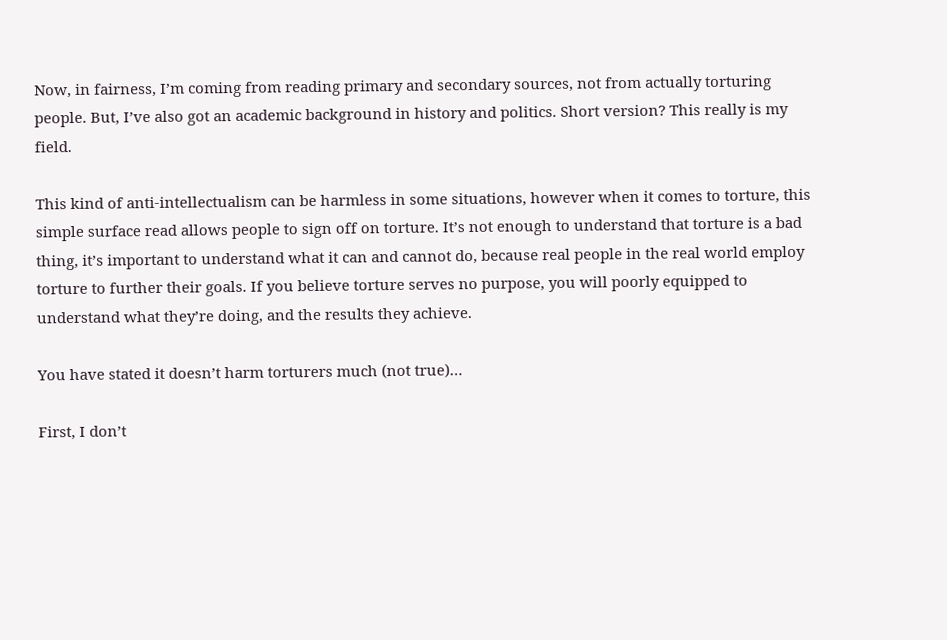Now, in fairness, I’m coming from reading primary and secondary sources, not from actually torturing people. But, I’ve also got an academic background in history and politics. Short version? This really is my field.

This kind of anti-intellectualism can be harmless in some situations, however when it comes to torture, this simple surface read allows people to sign off on torture. It’s not enough to understand that torture is a bad thing, it’s important to understand what it can and cannot do, because real people in the real world employ torture to further their goals. If you believe torture serves no purpose, you will poorly equipped to understand what they’re doing, and the results they achieve.

You have stated it doesn’t harm torturers much (not true)…

First, I don’t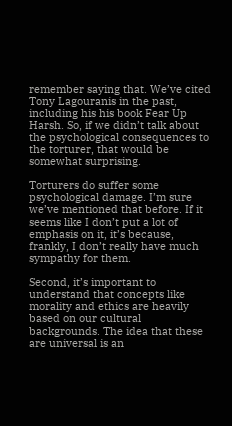remember saying that. We’ve cited Tony Lagouranis in the past, including his his book Fear Up Harsh. So, if we didn’t talk about the psychological consequences to the torturer, that would be somewhat surprising.

Torturers do suffer some psychological damage. I’m sure we’ve mentioned that before. If it seems like I don’t put a lot of emphasis on it, it’s because, frankly, I don’t really have much sympathy for them.

Second, it’s important to understand that concepts like morality and ethics are heavily based on our cultural backgrounds. The idea that these are universal is an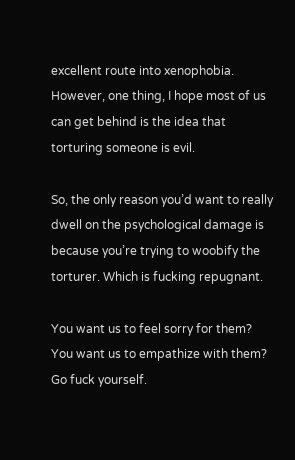excellent route into xenophobia. However, one thing, I hope most of us can get behind is the idea that torturing someone is evil.

So, the only reason you’d want to really dwell on the psychological damage is because you’re trying to woobify the torturer. Which is fucking repugnant.

You want us to feel sorry for them? You want us to empathize with them? Go fuck yourself.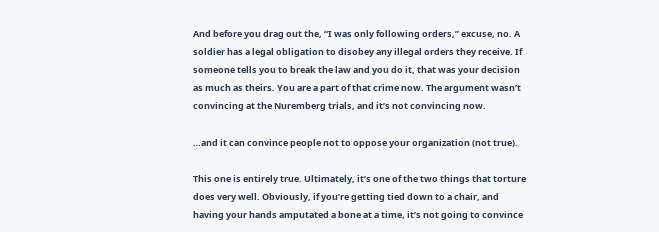And before you drag out the, “I was only following orders,” excuse, no. A soldier has a legal obligation to disobey any illegal orders they receive. If someone tells you to break the law and you do it, that was your decision as much as theirs. You are a part of that crime now. The argument wasn’t convincing at the Nuremberg trials, and it’s not convincing now.

…and it can convince people not to oppose your organization (not true).

This one is entirely true. Ultimately, it’s one of the two things that torture does very well. Obviously, if you’re getting tied down to a chair, and having your hands amputated a bone at a time, it’s not going to convince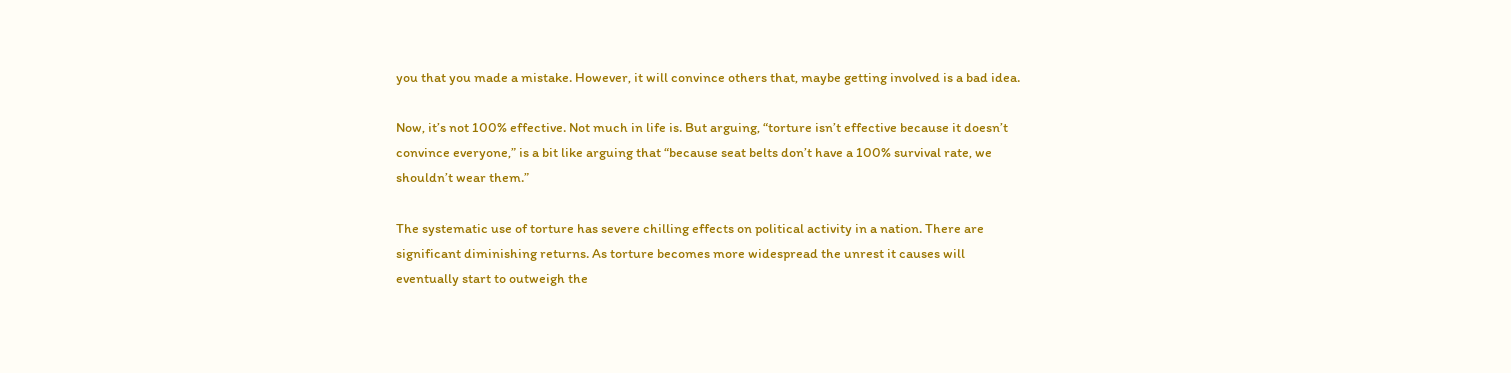you that you made a mistake. However, it will convince others that, maybe getting involved is a bad idea.

Now, it’s not 100% effective. Not much in life is. But arguing, “torture isn’t effective because it doesn’t convince everyone,” is a bit like arguing that “because seat belts don’t have a 100% survival rate, we shouldn’t wear them.”

The systematic use of torture has severe chilling effects on political activity in a nation. There are significant diminishing returns. As torture becomes more widespread the unrest it causes will eventually start to outweigh the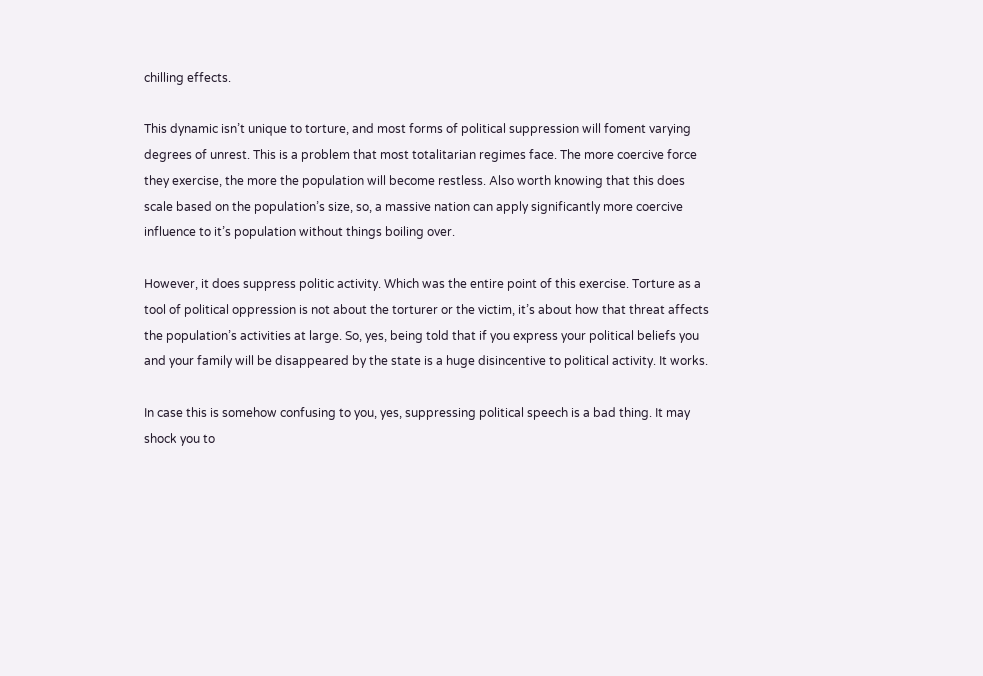chilling effects.

This dynamic isn’t unique to torture, and most forms of political suppression will foment varying degrees of unrest. This is a problem that most totalitarian regimes face. The more coercive force they exercise, the more the population will become restless. Also worth knowing that this does scale based on the population’s size, so, a massive nation can apply significantly more coercive influence to it’s population without things boiling over.

However, it does suppress politic activity. Which was the entire point of this exercise. Torture as a tool of political oppression is not about the torturer or the victim, it’s about how that threat affects the population’s activities at large. So, yes, being told that if you express your political beliefs you and your family will be disappeared by the state is a huge disincentive to political activity. It works.

In case this is somehow confusing to you, yes, suppressing political speech is a bad thing. It may shock you to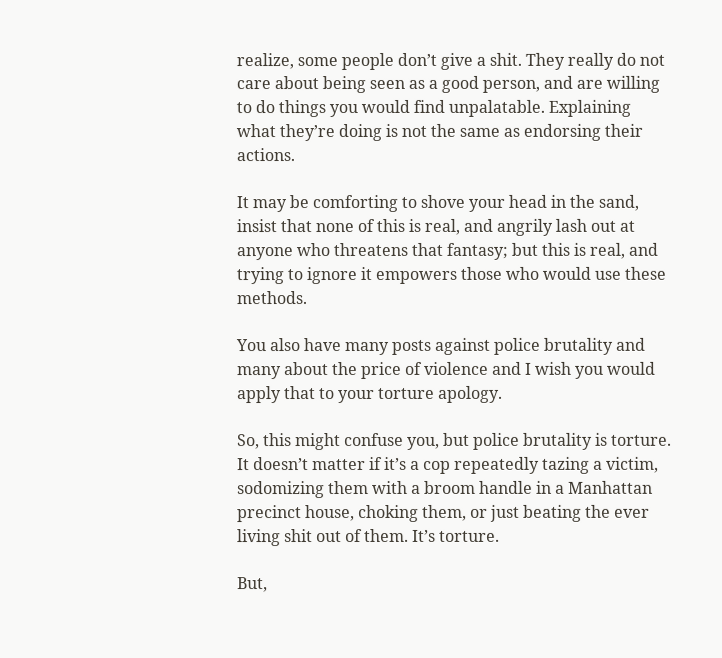realize, some people don’t give a shit. They really do not care about being seen as a good person, and are willing to do things you would find unpalatable. Explaining what they’re doing is not the same as endorsing their actions.

It may be comforting to shove your head in the sand, insist that none of this is real, and angrily lash out at anyone who threatens that fantasy; but this is real, and trying to ignore it empowers those who would use these methods.

You also have many posts against police brutality and many about the price of violence and I wish you would apply that to your torture apology.

So, this might confuse you, but police brutality is torture. It doesn’t matter if it’s a cop repeatedly tazing a victim, sodomizing them with a broom handle in a Manhattan precinct house, choking them, or just beating the ever living shit out of them. It’s torture.

But,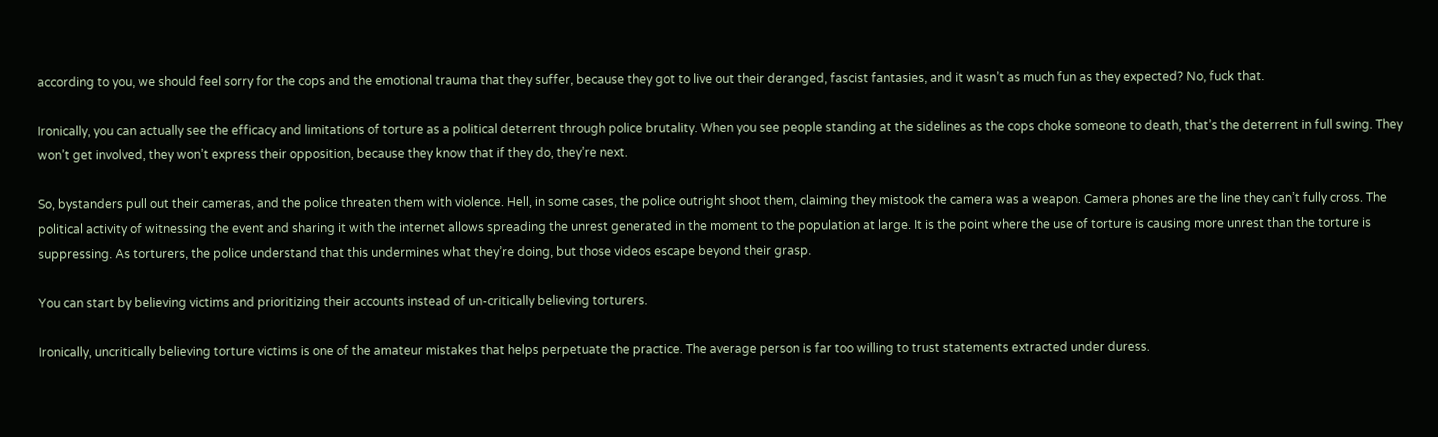according to you, we should feel sorry for the cops and the emotional trauma that they suffer, because they got to live out their deranged, fascist fantasies, and it wasn’t as much fun as they expected? No, fuck that.

Ironically, you can actually see the efficacy and limitations of torture as a political deterrent through police brutality. When you see people standing at the sidelines as the cops choke someone to death, that’s the deterrent in full swing. They won’t get involved, they won’t express their opposition, because they know that if they do, they’re next.

So, bystanders pull out their cameras, and the police threaten them with violence. Hell, in some cases, the police outright shoot them, claiming they mistook the camera was a weapon. Camera phones are the line they can’t fully cross. The political activity of witnessing the event and sharing it with the internet allows spreading the unrest generated in the moment to the population at large. It is the point where the use of torture is causing more unrest than the torture is suppressing. As torturers, the police understand that this undermines what they’re doing, but those videos escape beyond their grasp.

You can start by believing victims and prioritizing their accounts instead of un-critically believing torturers.

Ironically, uncritically believing torture victims is one of the amateur mistakes that helps perpetuate the practice. The average person is far too willing to trust statements extracted under duress.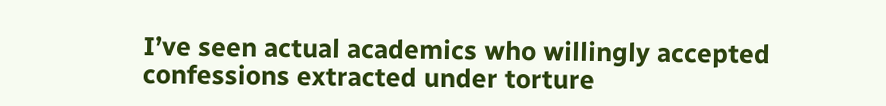I’ve seen actual academics who willingly accepted confessions extracted under torture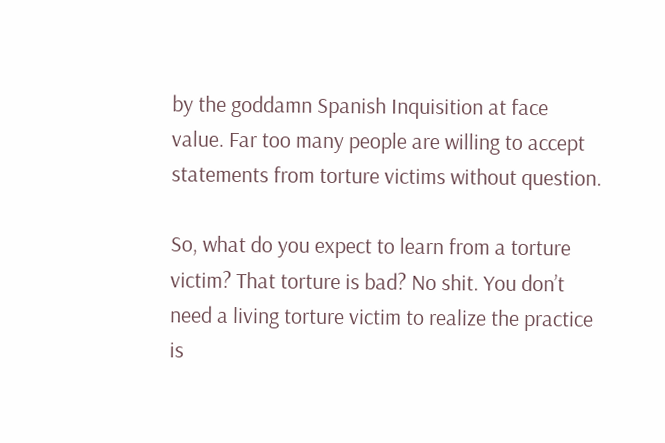by the goddamn Spanish Inquisition at face value. Far too many people are willing to accept statements from torture victims without question.

So, what do you expect to learn from a torture victim? That torture is bad? No shit. You don’t need a living torture victim to realize the practice is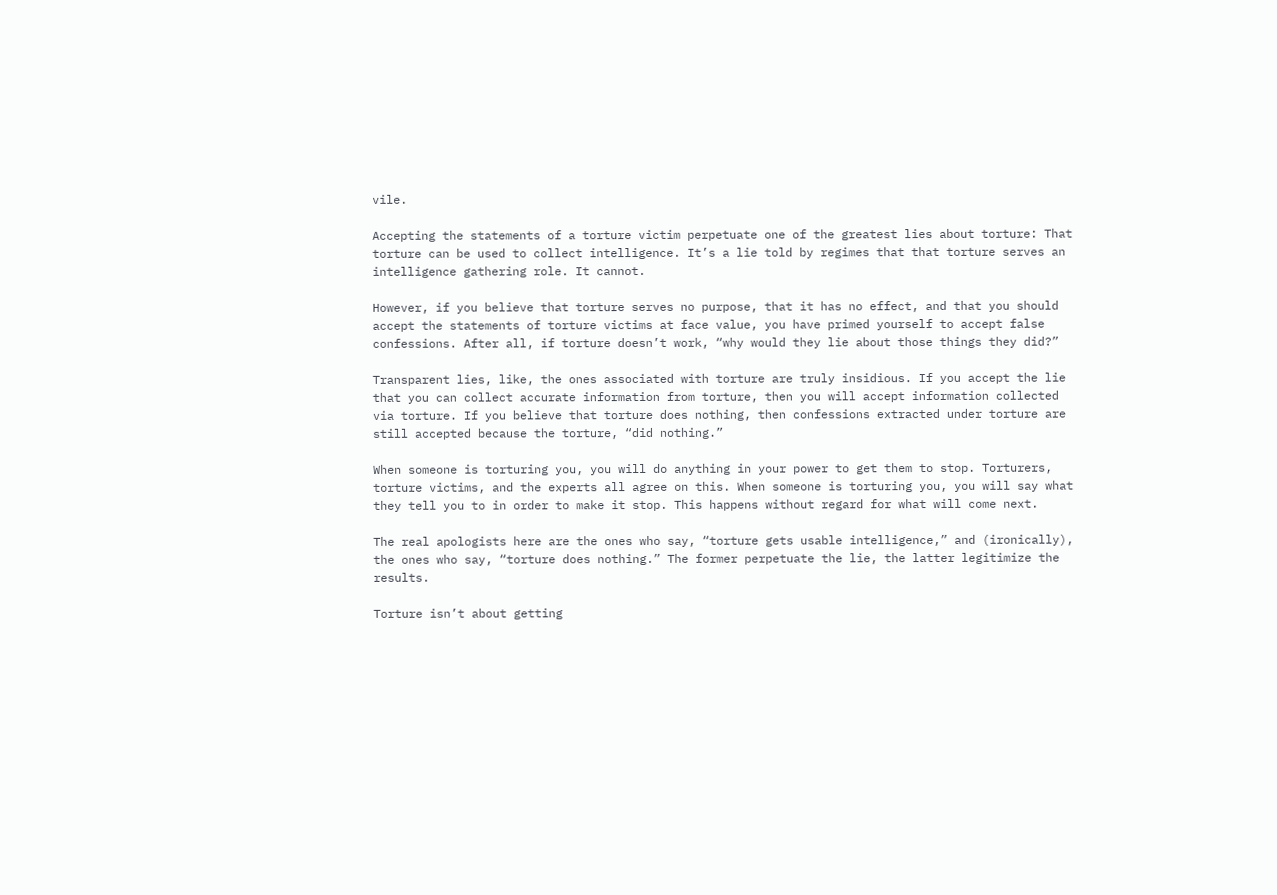vile.

Accepting the statements of a torture victim perpetuate one of the greatest lies about torture: That torture can be used to collect intelligence. It’s a lie told by regimes that that torture serves an intelligence gathering role. It cannot.

However, if you believe that torture serves no purpose, that it has no effect, and that you should accept the statements of torture victims at face value, you have primed yourself to accept false confessions. After all, if torture doesn’t work, “why would they lie about those things they did?”

Transparent lies, like, the ones associated with torture are truly insidious. If you accept the lie that you can collect accurate information from torture, then you will accept information collected via torture. If you believe that torture does nothing, then confessions extracted under torture are still accepted because the torture, “did nothing.”

When someone is torturing you, you will do anything in your power to get them to stop. Torturers, torture victims, and the experts all agree on this. When someone is torturing you, you will say what they tell you to in order to make it stop. This happens without regard for what will come next.

The real apologists here are the ones who say, “torture gets usable intelligence,” and (ironically), the ones who say, “torture does nothing.” The former perpetuate the lie, the latter legitimize the results.

Torture isn’t about getting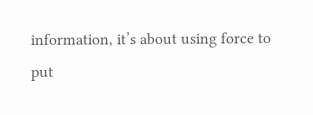information, it’s about using force to put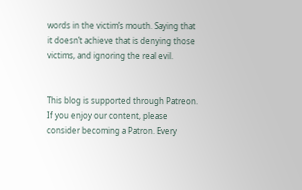words in the victim’s mouth. Saying that it doesn’t achieve that is denying those victims, and ignoring the real evil.


This blog is supported through Patreon. If you enjoy our content, please consider becoming a Patron. Every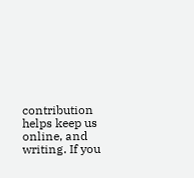contribution helps keep us online, and writing. If you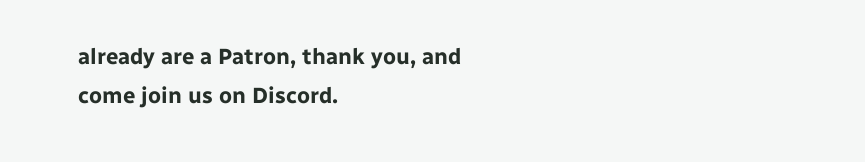already are a Patron, thank you, and come join us on Discord.